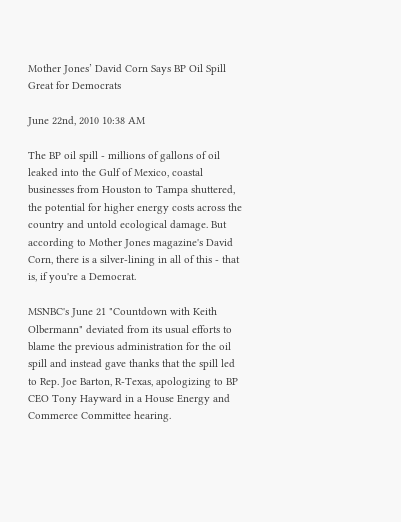Mother Jones’ David Corn Says BP Oil Spill Great for Democrats

June 22nd, 2010 10:38 AM

The BP oil spill - millions of gallons of oil leaked into the Gulf of Mexico, coastal businesses from Houston to Tampa shuttered, the potential for higher energy costs across the country and untold ecological damage. But according to Mother Jones magazine's David Corn, there is a silver-lining in all of this - that is, if you're a Democrat.

MSNBC's June 21 "Countdown with Keith Olbermann" deviated from its usual efforts to blame the previous administration for the oil spill and instead gave thanks that the spill led to Rep. Joe Barton, R-Texas, apologizing to BP CEO Tony Hayward in a House Energy and Commerce Committee hearing.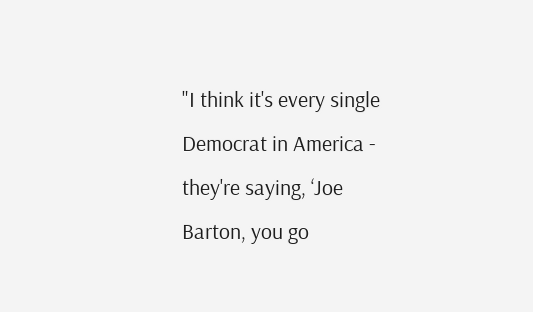"I think it's every single Democrat in America - they're saying, ‘Joe Barton, you go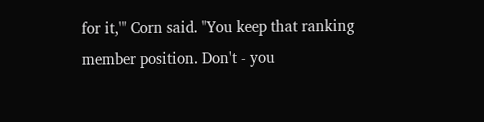for it,'" Corn said. "You keep that ranking member position. Don't - you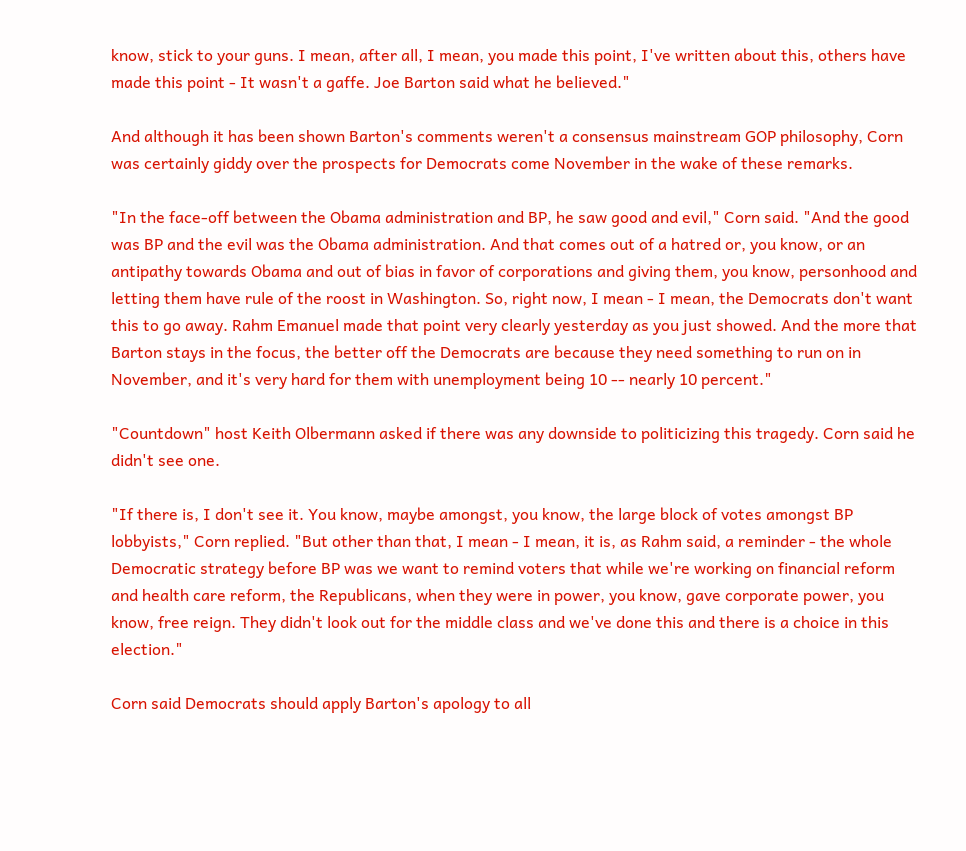know, stick to your guns. I mean, after all, I mean, you made this point, I've written about this, others have made this point - It wasn't a gaffe. Joe Barton said what he believed."

And although it has been shown Barton's comments weren't a consensus mainstream GOP philosophy, Corn was certainly giddy over the prospects for Democrats come November in the wake of these remarks.

"In the face-off between the Obama administration and BP, he saw good and evil," Corn said. "And the good was BP and the evil was the Obama administration. And that comes out of a hatred or, you know, or an antipathy towards Obama and out of bias in favor of corporations and giving them, you know, personhood and letting them have rule of the roost in Washington. So, right now, I mean - I mean, the Democrats don't want this to go away. Rahm Emanuel made that point very clearly yesterday as you just showed. And the more that Barton stays in the focus, the better off the Democrats are because they need something to run on in November, and it's very hard for them with unemployment being 10 -- nearly 10 percent."

"Countdown" host Keith Olbermann asked if there was any downside to politicizing this tragedy. Corn said he didn't see one.

"If there is, I don't see it. You know, maybe amongst, you know, the large block of votes amongst BP lobbyists," Corn replied. "But other than that, I mean - I mean, it is, as Rahm said, a reminder - the whole Democratic strategy before BP was we want to remind voters that while we're working on financial reform and health care reform, the Republicans, when they were in power, you know, gave corporate power, you know, free reign. They didn't look out for the middle class and we've done this and there is a choice in this election."

Corn said Democrats should apply Barton's apology to all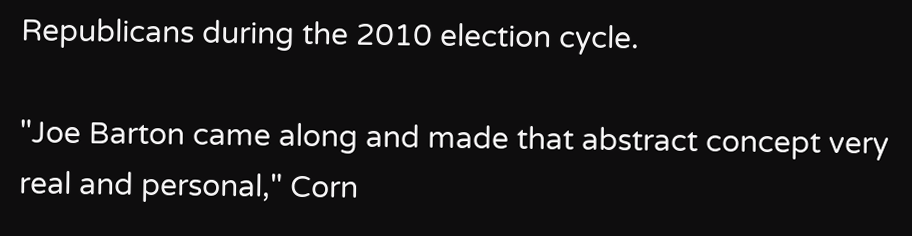Republicans during the 2010 election cycle.

"Joe Barton came along and made that abstract concept very real and personal," Corn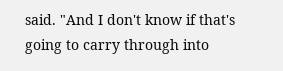said. "And I don't know if that's going to carry through into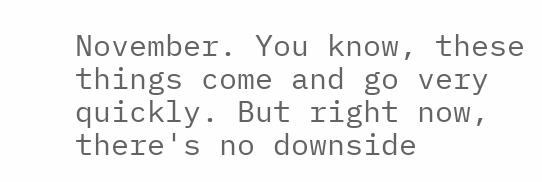November. You know, these things come and go very quickly. But right now, there's no downside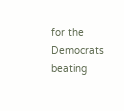for the Democrats beating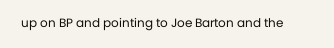up on BP and pointing to Joe Barton and the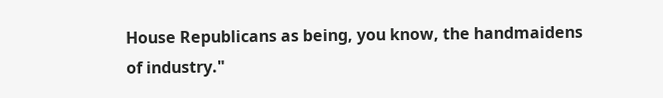House Republicans as being, you know, the handmaidens of industry."